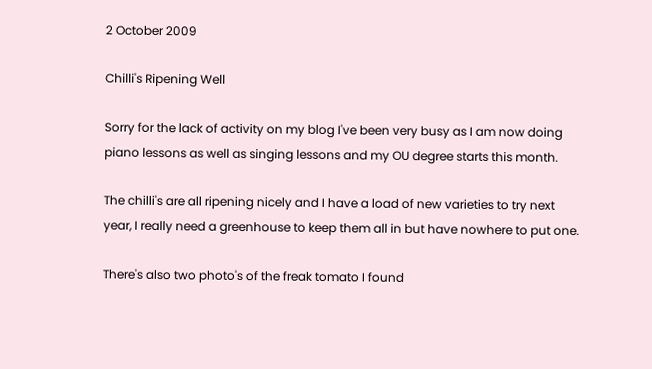2 October 2009

Chilli's Ripening Well

Sorry for the lack of activity on my blog I've been very busy as I am now doing piano lessons as well as singing lessons and my OU degree starts this month.

The chilli's are all ripening nicely and I have a load of new varieties to try next year, I really need a greenhouse to keep them all in but have nowhere to put one.

There's also two photo's of the freak tomato I found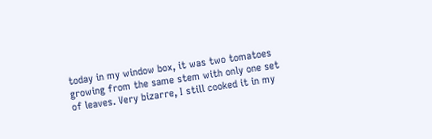today in my window box, it was two tomatoes growing from the same stem with only one set of leaves. Very bizarre, I still cooked it in my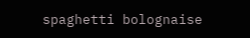spaghetti bolognaise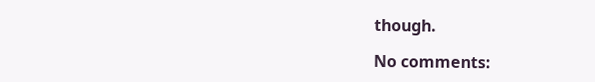though.

No comments: